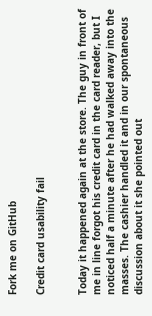Fork me on GitHub

Credit card usability fail


Today it happened again at the store. The guy in front of me in line forgot his credit card in the card reader, but I noticed half a minute after he had walked away into the masses. The cashier handled it and in our spontaneous discussion about it she pointed out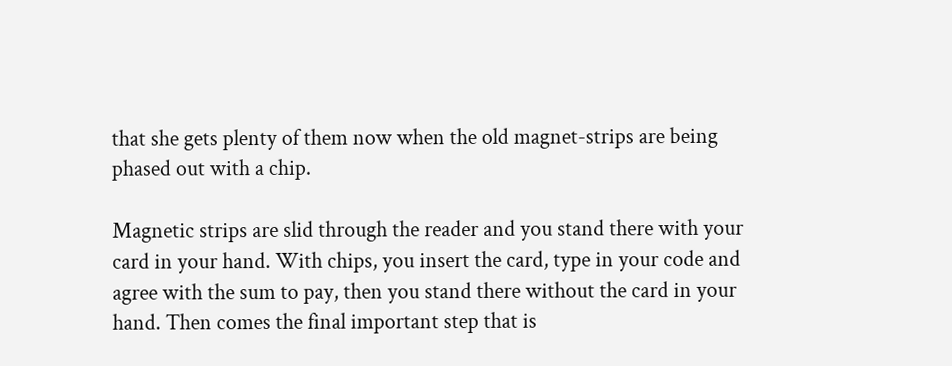that she gets plenty of them now when the old magnet-strips are being phased out with a chip.

Magnetic strips are slid through the reader and you stand there with your card in your hand. With chips, you insert the card, type in your code and agree with the sum to pay, then you stand there without the card in your hand. Then comes the final important step that is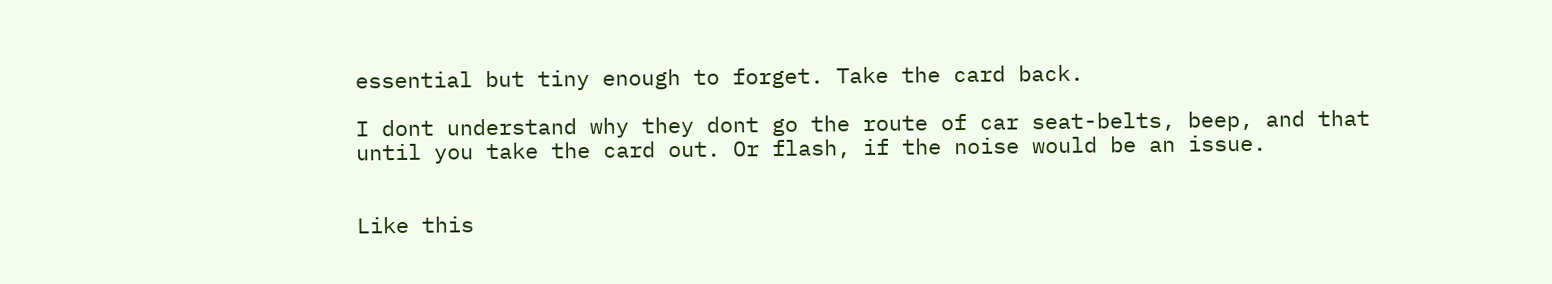essential but tiny enough to forget. Take the card back.

I dont understand why they dont go the route of car seat-belts, beep, and that until you take the card out. Or flash, if the noise would be an issue.


Like this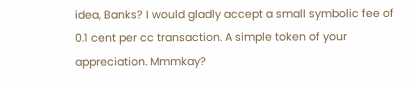idea, Banks? I would gladly accept a small symbolic fee of 0.1 cent per cc transaction. A simple token of your appreciation. Mmmkay?